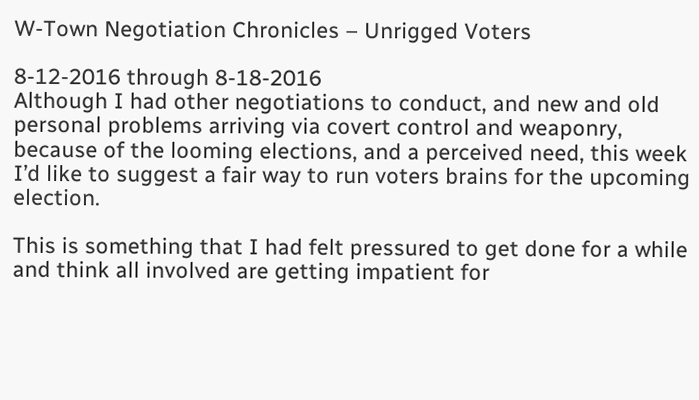W-Town Negotiation Chronicles – Unrigged Voters

8-12-2016 through 8-18-2016
Although I had other negotiations to conduct, and new and old personal problems arriving via covert control and weaponry, because of the looming elections, and a perceived need, this week I’d like to suggest a fair way to run voters brains for the upcoming election.

This is something that I had felt pressured to get done for a while and think all involved are getting impatient for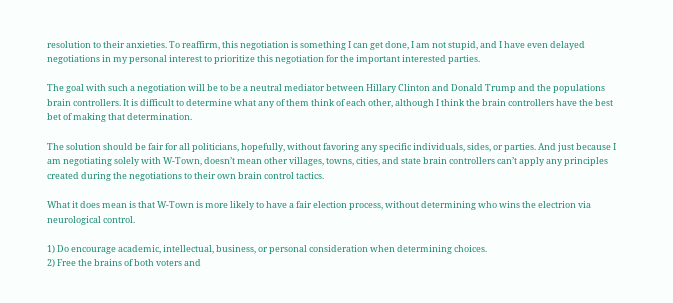resolution to their anxieties. To reaffirm, this negotiation is something I can get done, I am not stupid, and I have even delayed negotiations in my personal interest to prioritize this negotiation for the important interested parties.

The goal with such a negotiation will be to be a neutral mediator between Hillary Clinton and Donald Trump and the populations brain controllers. It is difficult to determine what any of them think of each other, although I think the brain controllers have the best bet of making that determination.

The solution should be fair for all politicians, hopefully, without favoring any specific individuals, sides, or parties. And just because I am negotiating solely with W-Town, doesn’t mean other villages, towns, cities, and state brain controllers can’t apply any principles created during the negotiations to their own brain control tactics.

What it does mean is that W-Town is more likely to have a fair election process, without determining who wins the electrion via neurological control.

1) Do encourage academic, intellectual, business, or personal consideration when determining choices.
2) Free the brains of both voters and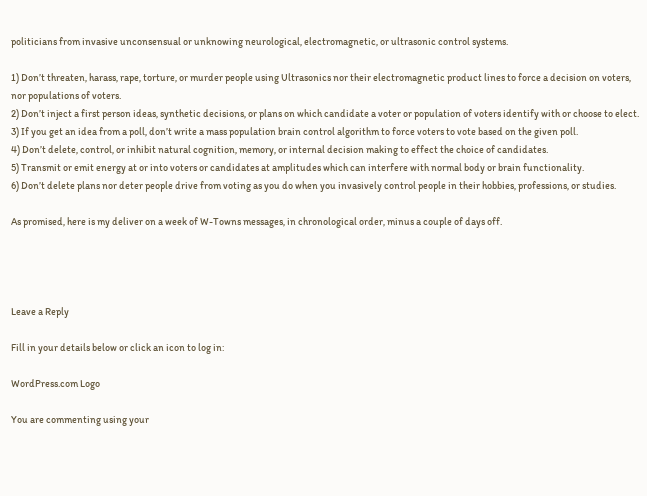politicians from invasive unconsensual or unknowing neurological, electromagnetic, or ultrasonic control systems.

1) Don’t threaten, harass, rape, torture, or murder people using Ultrasonics nor their electromagnetic product lines to force a decision on voters, nor populations of voters.
2) Don’t inject a first person ideas, synthetic decisions, or plans on which candidate a voter or population of voters identify with or choose to elect.
3) If you get an idea from a poll, don’t write a mass population brain control algorithm to force voters to vote based on the given poll.
4) Don’t delete, control, or inhibit natural cognition, memory, or internal decision making to effect the choice of candidates.
5) Transmit or emit energy at or into voters or candidates at amplitudes which can interfere with normal body or brain functionality.
6) Don’t delete plans nor deter people drive from voting as you do when you invasively control people in their hobbies, professions, or studies.

As promised, here is my deliver on a week of W-Towns messages, in chronological order, minus a couple of days off.




Leave a Reply

Fill in your details below or click an icon to log in:

WordPress.com Logo

You are commenting using your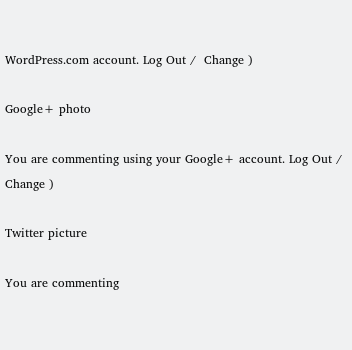WordPress.com account. Log Out /  Change )

Google+ photo

You are commenting using your Google+ account. Log Out /  Change )

Twitter picture

You are commenting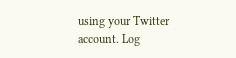using your Twitter account. Log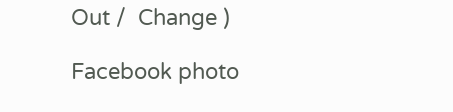Out /  Change )

Facebook photo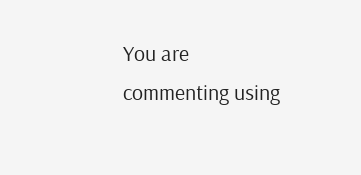You are commenting using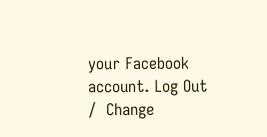your Facebook account. Log Out /  Change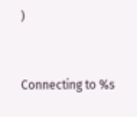)


Connecting to %s